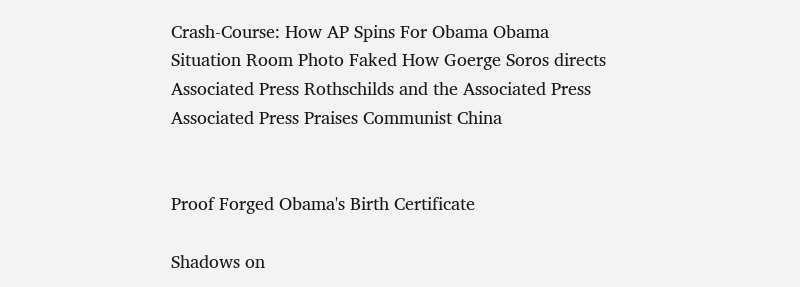Crash-Course: How AP Spins For Obama Obama Situation Room Photo Faked How Goerge Soros directs Associated Press Rothschilds and the Associated Press Associated Press Praises Communist China


Proof Forged Obama's Birth Certificate

Shadows on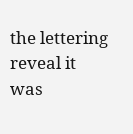the lettering reveal it was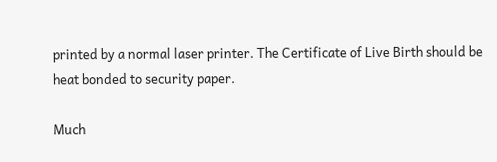printed by a normal laser printer. The Certificate of Live Birth should be heat bonded to security paper.

Much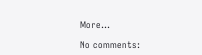More...

No comments: